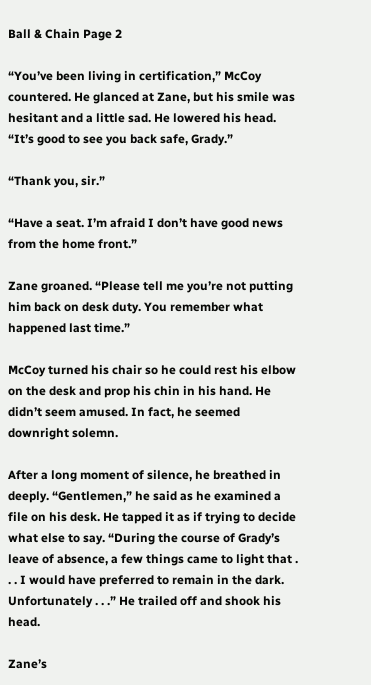Ball & Chain Page 2

“You’ve been living in certification,” McCoy countered. He glanced at Zane, but his smile was hesitant and a little sad. He lowered his head. “It’s good to see you back safe, Grady.”

“Thank you, sir.”

“Have a seat. I’m afraid I don’t have good news from the home front.”

Zane groaned. “Please tell me you’re not putting him back on desk duty. You remember what happened last time.”

McCoy turned his chair so he could rest his elbow on the desk and prop his chin in his hand. He didn’t seem amused. In fact, he seemed downright solemn.

After a long moment of silence, he breathed in deeply. “Gentlemen,” he said as he examined a file on his desk. He tapped it as if trying to decide what else to say. “During the course of Grady’s leave of absence, a few things came to light that . . . I would have preferred to remain in the dark. Unfortunately . . .” He trailed off and shook his head.

Zane’s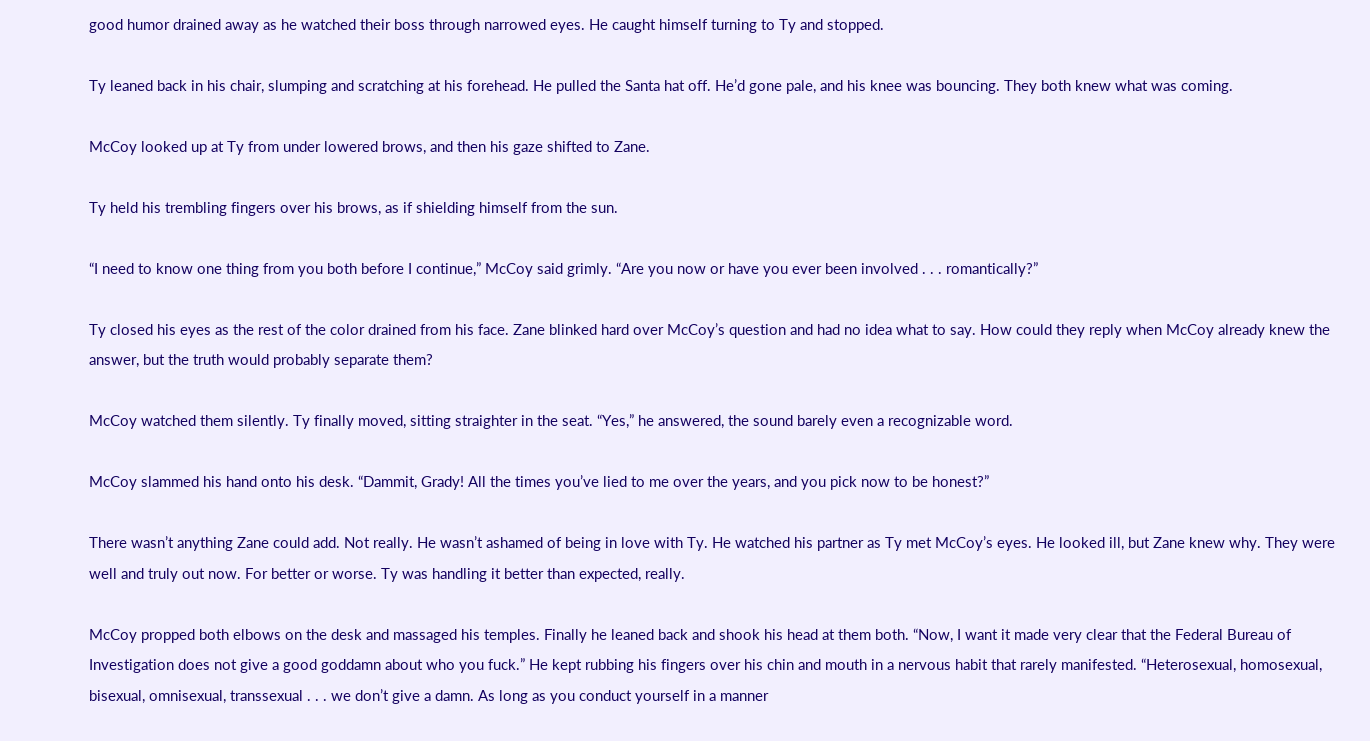good humor drained away as he watched their boss through narrowed eyes. He caught himself turning to Ty and stopped.

Ty leaned back in his chair, slumping and scratching at his forehead. He pulled the Santa hat off. He’d gone pale, and his knee was bouncing. They both knew what was coming.

McCoy looked up at Ty from under lowered brows, and then his gaze shifted to Zane.

Ty held his trembling fingers over his brows, as if shielding himself from the sun.

“I need to know one thing from you both before I continue,” McCoy said grimly. “Are you now or have you ever been involved . . . romantically?”

Ty closed his eyes as the rest of the color drained from his face. Zane blinked hard over McCoy’s question and had no idea what to say. How could they reply when McCoy already knew the answer, but the truth would probably separate them?

McCoy watched them silently. Ty finally moved, sitting straighter in the seat. “Yes,” he answered, the sound barely even a recognizable word.

McCoy slammed his hand onto his desk. “Dammit, Grady! All the times you’ve lied to me over the years, and you pick now to be honest?”

There wasn’t anything Zane could add. Not really. He wasn’t ashamed of being in love with Ty. He watched his partner as Ty met McCoy’s eyes. He looked ill, but Zane knew why. They were well and truly out now. For better or worse. Ty was handling it better than expected, really.

McCoy propped both elbows on the desk and massaged his temples. Finally he leaned back and shook his head at them both. “Now, I want it made very clear that the Federal Bureau of Investigation does not give a good goddamn about who you fuck.” He kept rubbing his fingers over his chin and mouth in a nervous habit that rarely manifested. “Heterosexual, homosexual, bisexual, omnisexual, transsexual . . . we don’t give a damn. As long as you conduct yourself in a manner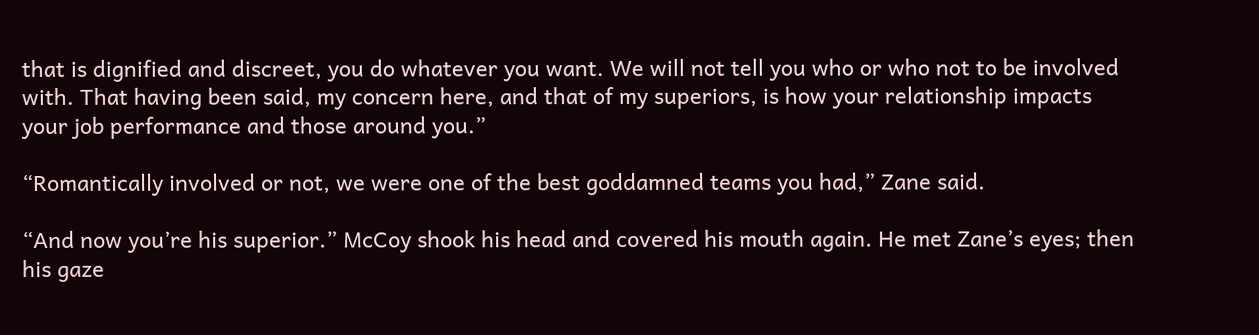that is dignified and discreet, you do whatever you want. We will not tell you who or who not to be involved with. That having been said, my concern here, and that of my superiors, is how your relationship impacts your job performance and those around you.”

“Romantically involved or not, we were one of the best goddamned teams you had,” Zane said.

“And now you’re his superior.” McCoy shook his head and covered his mouth again. He met Zane’s eyes; then his gaze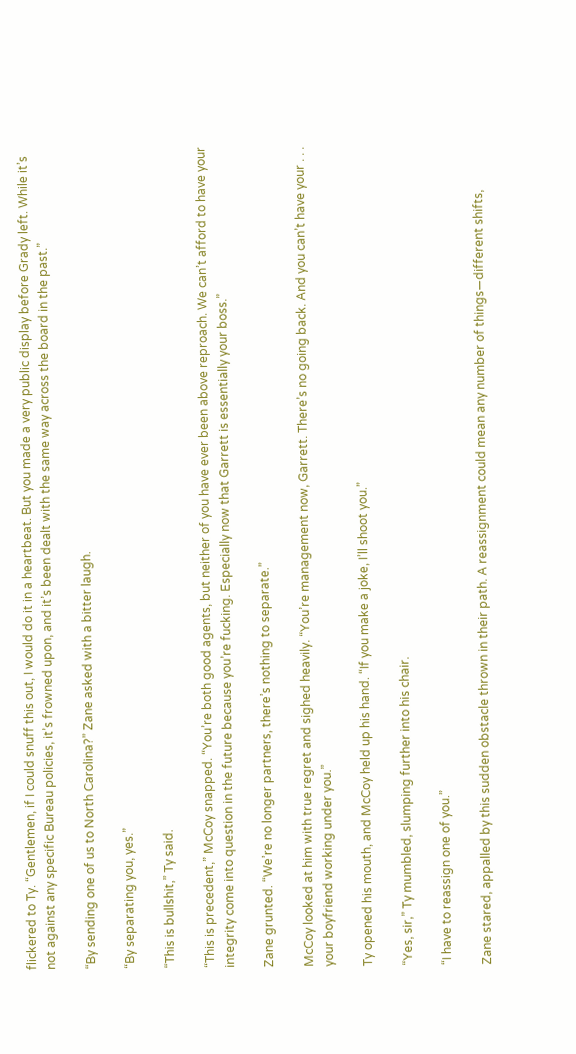flickered to Ty. “Gentlemen, if I could snuff this out, I would do it in a heartbeat. But you made a very public display before Grady left. While it’s not against any specific Bureau policies, it’s frowned upon, and it’s been dealt with the same way across the board in the past.”

“By sending one of us to North Carolina?” Zane asked with a bitter laugh.

“By separating you, yes.”

“This is bullshit,” Ty said.

“This is precedent,” McCoy snapped. “You’re both good agents, but neither of you have ever been above reproach. We can’t afford to have your integrity come into question in the future because you’re fucking. Especially now that Garrett is essentially your boss.”

Zane grunted. “We’re no longer partners, there’s nothing to separate.”

McCoy looked at him with true regret and sighed heavily. “You’re management now, Garrett. There’s no going back. And you can’t have your . . . your boyfriend working under you.”

Ty opened his mouth, and McCoy held up his hand. “If you make a joke, I’ll shoot you.”

“Yes, sir,” Ty mumbled, slumping further into his chair.

“I have to reassign one of you.”

Zane stared, appalled by this sudden obstacle thrown in their path. A reassignment could mean any number of things—different shifts,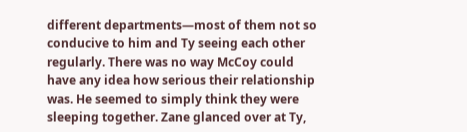different departments—most of them not so conducive to him and Ty seeing each other regularly. There was no way McCoy could have any idea how serious their relationship was. He seemed to simply think they were sleeping together. Zane glanced over at Ty,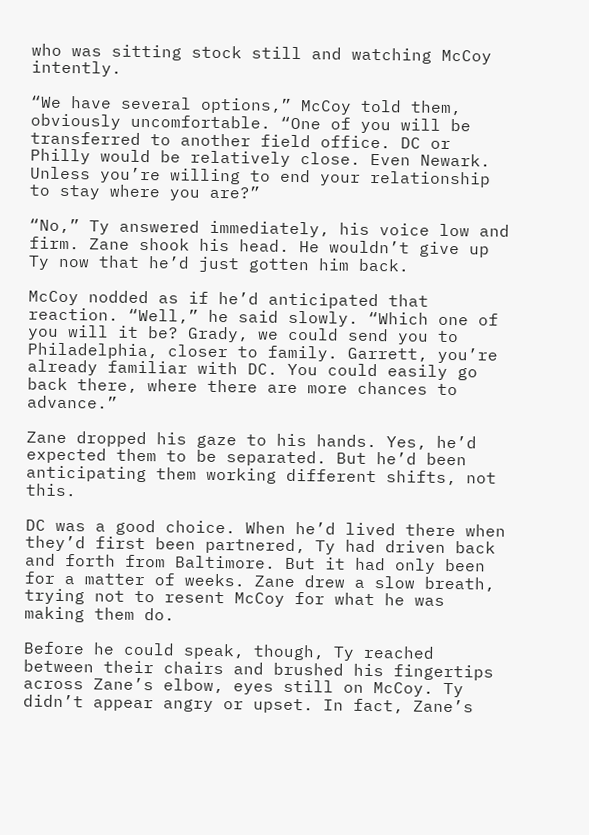who was sitting stock still and watching McCoy intently.

“We have several options,” McCoy told them, obviously uncomfortable. “One of you will be transferred to another field office. DC or Philly would be relatively close. Even Newark. Unless you’re willing to end your relationship to stay where you are?”

“No,” Ty answered immediately, his voice low and firm. Zane shook his head. He wouldn’t give up Ty now that he’d just gotten him back.

McCoy nodded as if he’d anticipated that reaction. “Well,” he said slowly. “Which one of you will it be? Grady, we could send you to Philadelphia, closer to family. Garrett, you’re already familiar with DC. You could easily go back there, where there are more chances to advance.”

Zane dropped his gaze to his hands. Yes, he’d expected them to be separated. But he’d been anticipating them working different shifts, not this.

DC was a good choice. When he’d lived there when they’d first been partnered, Ty had driven back and forth from Baltimore. But it had only been for a matter of weeks. Zane drew a slow breath, trying not to resent McCoy for what he was making them do.

Before he could speak, though, Ty reached between their chairs and brushed his fingertips across Zane’s elbow, eyes still on McCoy. Ty didn’t appear angry or upset. In fact, Zane’s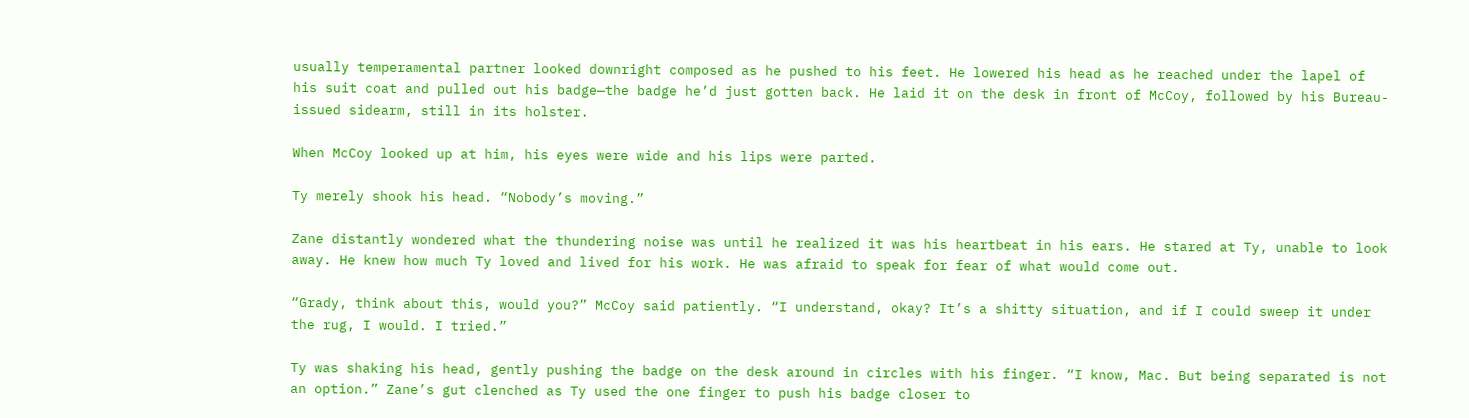usually temperamental partner looked downright composed as he pushed to his feet. He lowered his head as he reached under the lapel of his suit coat and pulled out his badge—the badge he’d just gotten back. He laid it on the desk in front of McCoy, followed by his Bureau-issued sidearm, still in its holster.

When McCoy looked up at him, his eyes were wide and his lips were parted.

Ty merely shook his head. “Nobody’s moving.”

Zane distantly wondered what the thundering noise was until he realized it was his heartbeat in his ears. He stared at Ty, unable to look away. He knew how much Ty loved and lived for his work. He was afraid to speak for fear of what would come out.

“Grady, think about this, would you?” McCoy said patiently. “I understand, okay? It’s a shitty situation, and if I could sweep it under the rug, I would. I tried.”

Ty was shaking his head, gently pushing the badge on the desk around in circles with his finger. “I know, Mac. But being separated is not an option.” Zane’s gut clenched as Ty used the one finger to push his badge closer to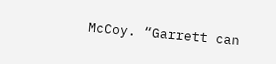McCoy. “Garrett can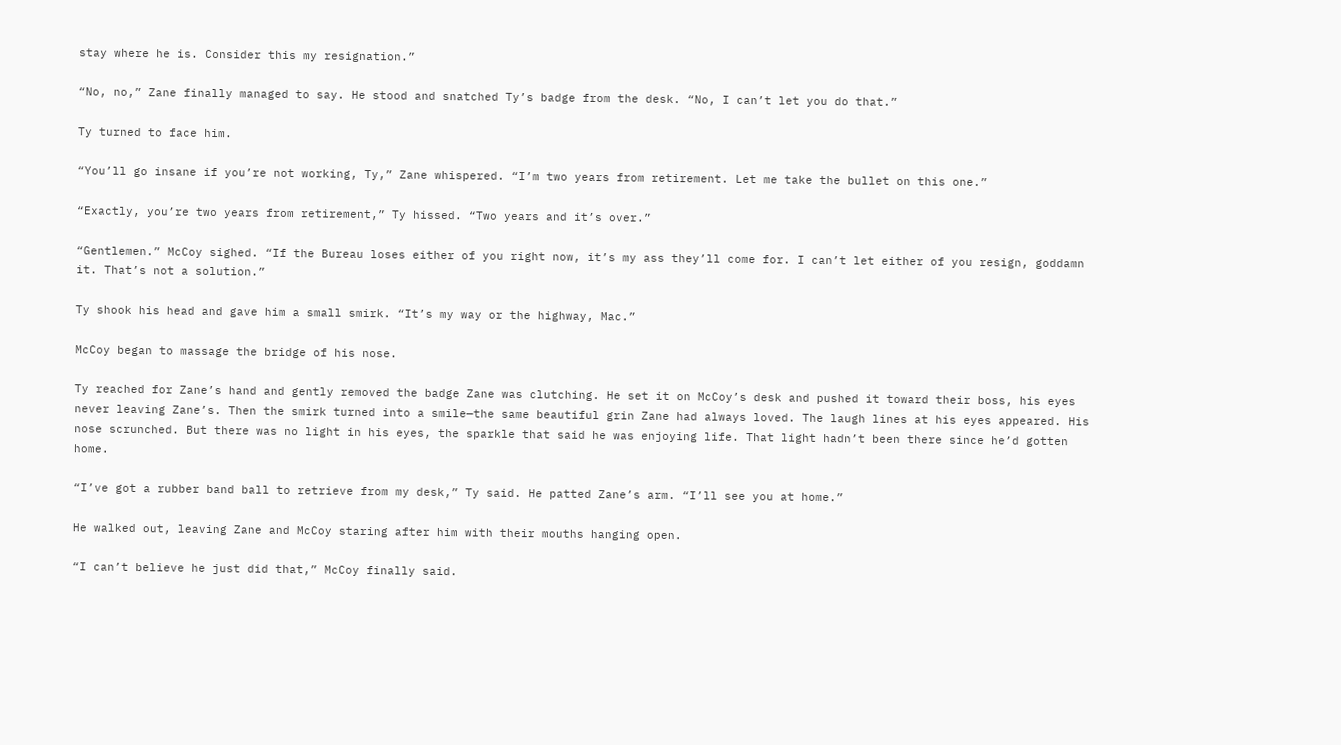stay where he is. Consider this my resignation.”

“No, no,” Zane finally managed to say. He stood and snatched Ty’s badge from the desk. “No, I can’t let you do that.”

Ty turned to face him.

“You’ll go insane if you’re not working, Ty,” Zane whispered. “I’m two years from retirement. Let me take the bullet on this one.”

“Exactly, you’re two years from retirement,” Ty hissed. “Two years and it’s over.”

“Gentlemen.” McCoy sighed. “If the Bureau loses either of you right now, it’s my ass they’ll come for. I can’t let either of you resign, goddamn it. That’s not a solution.”

Ty shook his head and gave him a small smirk. “It’s my way or the highway, Mac.”

McCoy began to massage the bridge of his nose.

Ty reached for Zane’s hand and gently removed the badge Zane was clutching. He set it on McCoy’s desk and pushed it toward their boss, his eyes never leaving Zane’s. Then the smirk turned into a smile—the same beautiful grin Zane had always loved. The laugh lines at his eyes appeared. His nose scrunched. But there was no light in his eyes, the sparkle that said he was enjoying life. That light hadn’t been there since he’d gotten home.

“I’ve got a rubber band ball to retrieve from my desk,” Ty said. He patted Zane’s arm. “I’ll see you at home.”

He walked out, leaving Zane and McCoy staring after him with their mouths hanging open.

“I can’t believe he just did that,” McCoy finally said.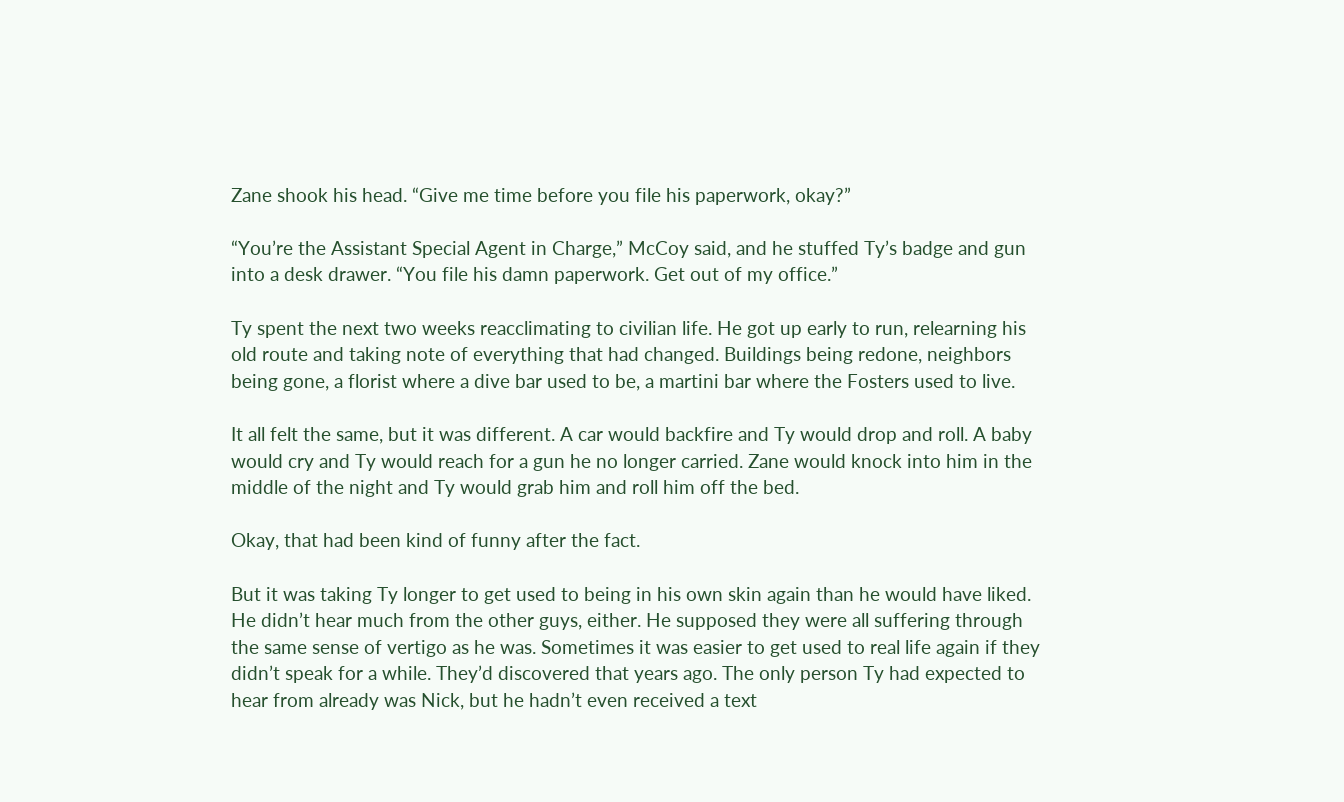Zane shook his head. “Give me time before you file his paperwork, okay?”

“You’re the Assistant Special Agent in Charge,” McCoy said, and he stuffed Ty’s badge and gun into a desk drawer. “You file his damn paperwork. Get out of my office.”

Ty spent the next two weeks reacclimating to civilian life. He got up early to run, relearning his old route and taking note of everything that had changed. Buildings being redone, neighbors being gone, a florist where a dive bar used to be, a martini bar where the Fosters used to live.

It all felt the same, but it was different. A car would backfire and Ty would drop and roll. A baby would cry and Ty would reach for a gun he no longer carried. Zane would knock into him in the middle of the night and Ty would grab him and roll him off the bed.

Okay, that had been kind of funny after the fact.

But it was taking Ty longer to get used to being in his own skin again than he would have liked. He didn’t hear much from the other guys, either. He supposed they were all suffering through the same sense of vertigo as he was. Sometimes it was easier to get used to real life again if they didn’t speak for a while. They’d discovered that years ago. The only person Ty had expected to hear from already was Nick, but he hadn’t even received a text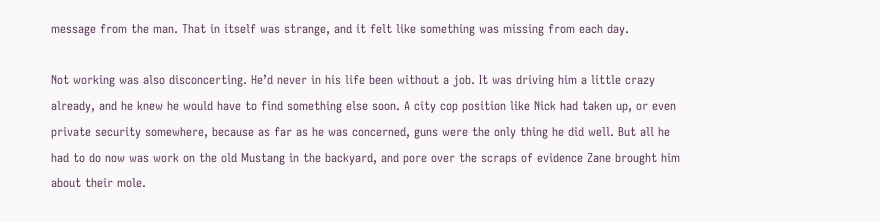message from the man. That in itself was strange, and it felt like something was missing from each day.

Not working was also disconcerting. He’d never in his life been without a job. It was driving him a little crazy already, and he knew he would have to find something else soon. A city cop position like Nick had taken up, or even private security somewhere, because as far as he was concerned, guns were the only thing he did well. But all he had to do now was work on the old Mustang in the backyard, and pore over the scraps of evidence Zane brought him about their mole.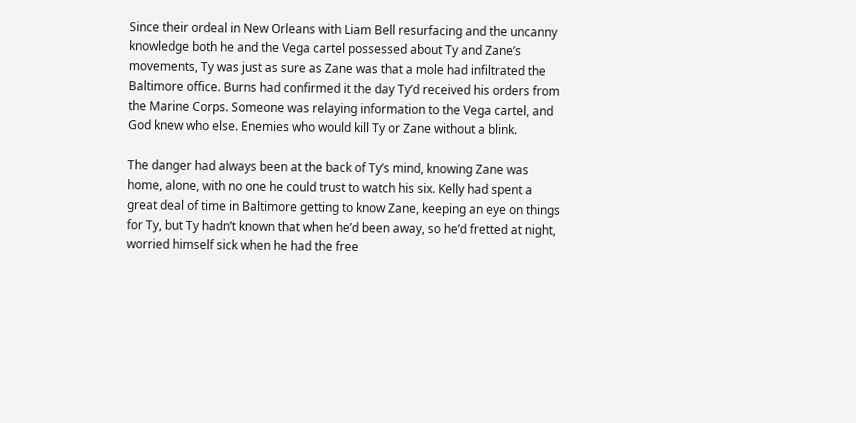Since their ordeal in New Orleans with Liam Bell resurfacing and the uncanny knowledge both he and the Vega cartel possessed about Ty and Zane’s movements, Ty was just as sure as Zane was that a mole had infiltrated the Baltimore office. Burns had confirmed it the day Ty’d received his orders from the Marine Corps. Someone was relaying information to the Vega cartel, and God knew who else. Enemies who would kill Ty or Zane without a blink.

The danger had always been at the back of Ty’s mind, knowing Zane was home, alone, with no one he could trust to watch his six. Kelly had spent a great deal of time in Baltimore getting to know Zane, keeping an eye on things for Ty, but Ty hadn’t known that when he’d been away, so he’d fretted at night, worried himself sick when he had the free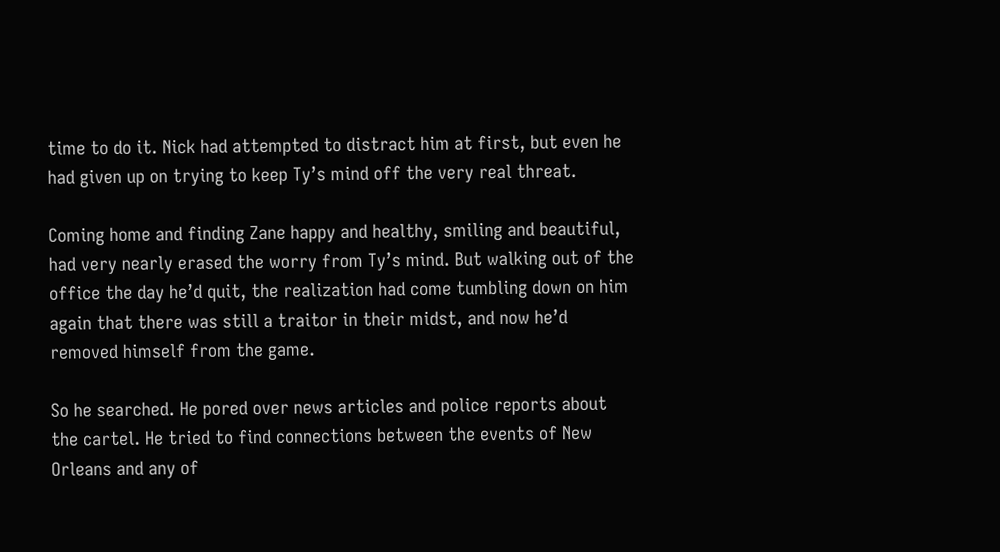time to do it. Nick had attempted to distract him at first, but even he had given up on trying to keep Ty’s mind off the very real threat.

Coming home and finding Zane happy and healthy, smiling and beautiful, had very nearly erased the worry from Ty’s mind. But walking out of the office the day he’d quit, the realization had come tumbling down on him again that there was still a traitor in their midst, and now he’d removed himself from the game.

So he searched. He pored over news articles and police reports about the cartel. He tried to find connections between the events of New Orleans and any of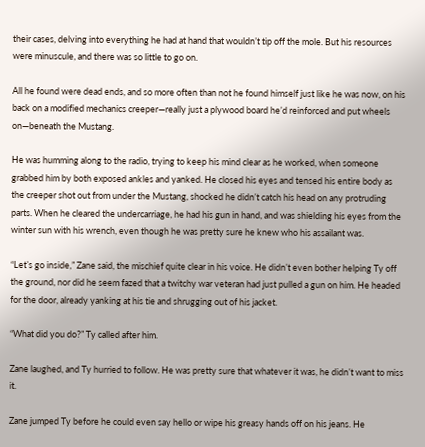their cases, delving into everything he had at hand that wouldn’t tip off the mole. But his resources were minuscule, and there was so little to go on.

All he found were dead ends, and so more often than not he found himself just like he was now, on his back on a modified mechanics creeper—really just a plywood board he’d reinforced and put wheels on—beneath the Mustang.

He was humming along to the radio, trying to keep his mind clear as he worked, when someone grabbed him by both exposed ankles and yanked. He closed his eyes and tensed his entire body as the creeper shot out from under the Mustang, shocked he didn’t catch his head on any protruding parts. When he cleared the undercarriage, he had his gun in hand, and was shielding his eyes from the winter sun with his wrench, even though he was pretty sure he knew who his assailant was.

“Let’s go inside,” Zane said, the mischief quite clear in his voice. He didn’t even bother helping Ty off the ground, nor did he seem fazed that a twitchy war veteran had just pulled a gun on him. He headed for the door, already yanking at his tie and shrugging out of his jacket.

“What did you do?” Ty called after him.

Zane laughed, and Ty hurried to follow. He was pretty sure that whatever it was, he didn’t want to miss it.

Zane jumped Ty before he could even say hello or wipe his greasy hands off on his jeans. He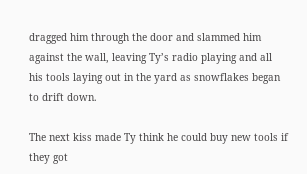dragged him through the door and slammed him against the wall, leaving Ty’s radio playing and all his tools laying out in the yard as snowflakes began to drift down.

The next kiss made Ty think he could buy new tools if they got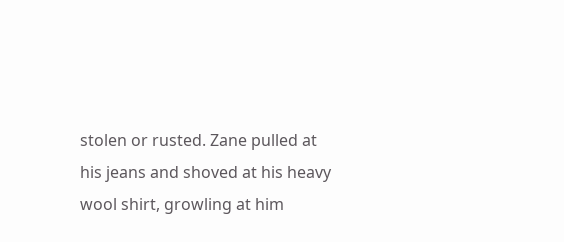stolen or rusted. Zane pulled at his jeans and shoved at his heavy wool shirt, growling at him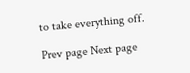to take everything off.

Prev page Next page